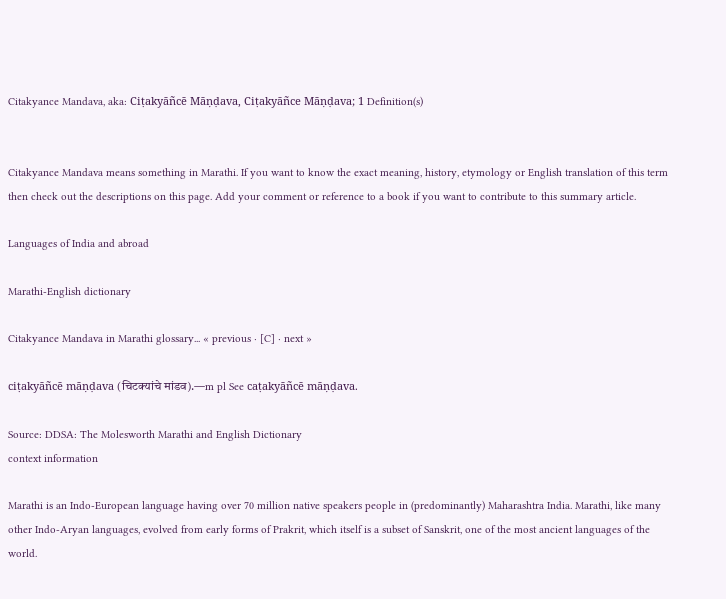Citakyance Mandava, aka: Ciṭakyāñcē Māṇḍava, Ciṭakyāñce Māṇḍava; 1 Definition(s)


Citakyance Mandava means something in Marathi. If you want to know the exact meaning, history, etymology or English translation of this term then check out the descriptions on this page. Add your comment or reference to a book if you want to contribute to this summary article.

Languages of India and abroad

Marathi-English dictionary

Citakyance Mandava in Marathi glossary... « previous · [C] · next »

ciṭakyāñcē māṇḍava (चिटक्यांचे मांडव).—m pl See caṭakyāñcē māṇḍava.

Source: DDSA: The Molesworth Marathi and English Dictionary
context information

Marathi is an Indo-European language having over 70 million native speakers people in (predominantly) Maharashtra India. Marathi, like many other Indo-Aryan languages, evolved from early forms of Prakrit, which itself is a subset of Sanskrit, one of the most ancient languages of the world.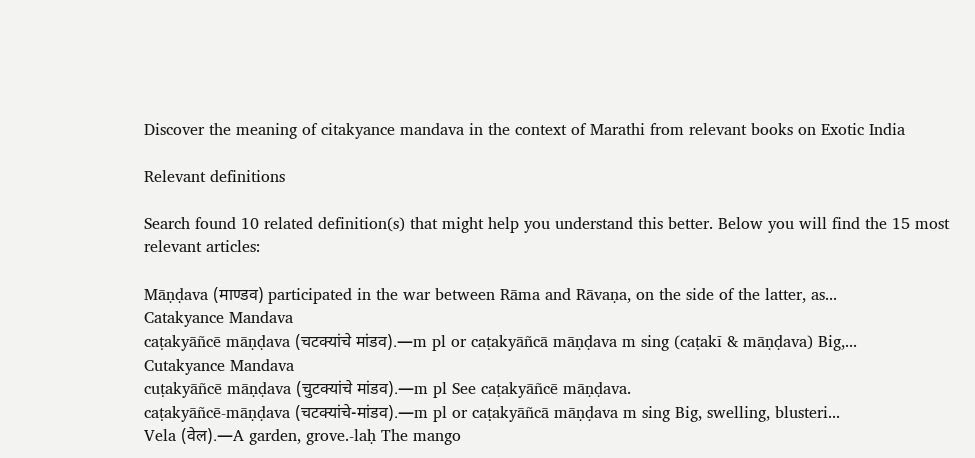Discover the meaning of citakyance mandava in the context of Marathi from relevant books on Exotic India

Relevant definitions

Search found 10 related definition(s) that might help you understand this better. Below you will find the 15 most relevant articles:

Māṇḍava (माण्डव) participated in the war between Rāma and Rāvaṇa, on the side of the latter, as...
Catakyance Mandava
caṭakyāñcē māṇḍava (चटक्यांचे मांडव).—m pl or caṭakyāñcā māṇḍava m sing (caṭakī & māṇḍava) Big,...
Cutakyance Mandava
cuṭakyāñcē māṇḍava (चुटक्यांचे मांडव).—m pl See caṭakyāñcē māṇḍava.
caṭakyāñcē-māṇḍava (चटक्यांचे-मांडव).—m pl or caṭakyāñcā māṇḍava m sing Big, swelling, blusteri...
Vela (वेल).—A garden, grove.-laḥ The mango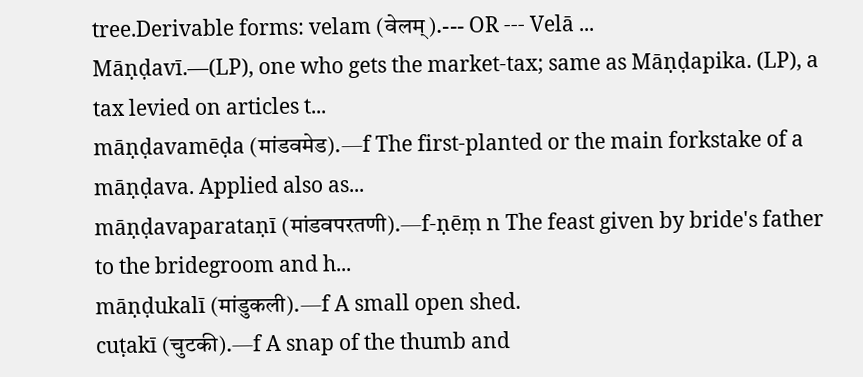tree.Derivable forms: velam (वेलम्).--- OR --- Velā ...
Māṇḍavī.—(LP), one who gets the market-tax; same as Māṇḍapika. (LP), a tax levied on articles t...
māṇḍavamēḍa (मांडवमेड).—f The first-planted or the main forkstake of a māṇḍava. Applied also as...
māṇḍavaparataṇī (मांडवपरतणी).—f-ṇēṃ n The feast given by bride's father to the bridegroom and h...
māṇḍukalī (मांडुकली).—f A small open shed.
cuṭakī (चुटकी).—f A snap of the thumb and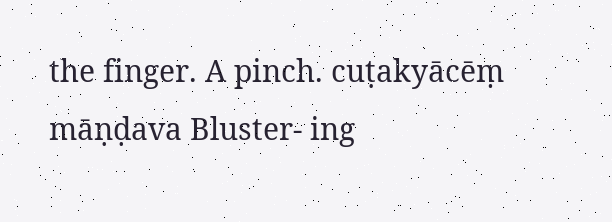the finger. A pinch. cuṭakyācēṃ māṇḍava Bluster- ing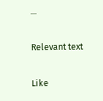...

Relevant text

Like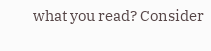what you read? Consider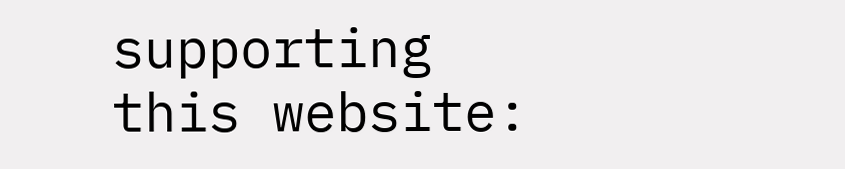supporting this website: